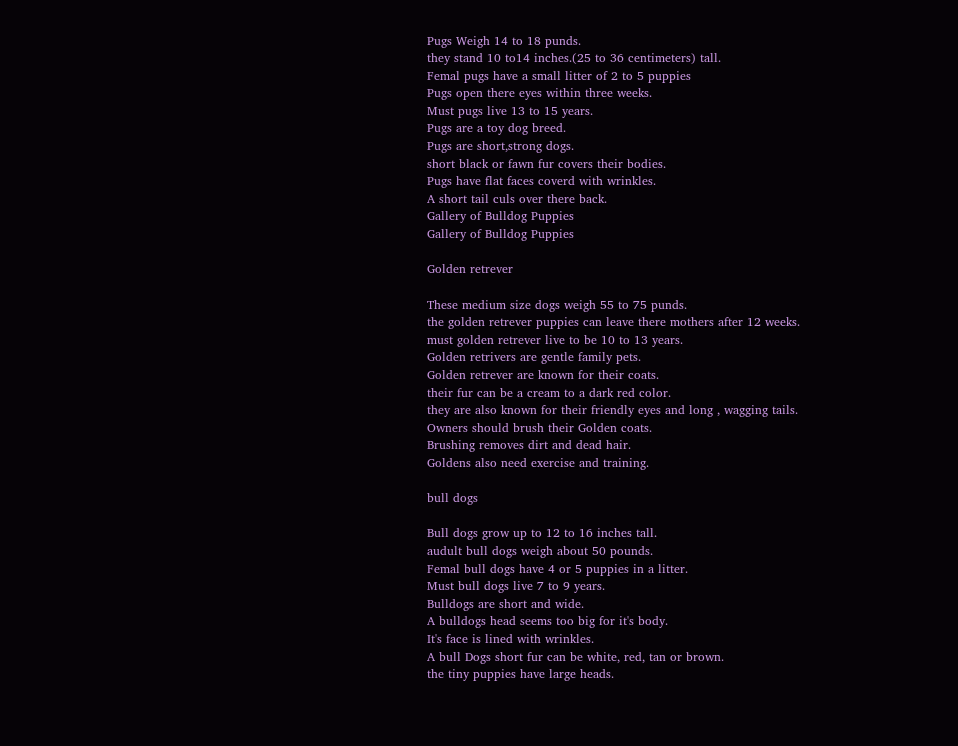Pugs Weigh 14 to 18 punds.
they stand 10 to14 inches.(25 to 36 centimeters) tall.
Femal pugs have a small litter of 2 to 5 puppies
Pugs open there eyes within three weeks.
Must pugs live 13 to 15 years.
Pugs are a toy dog breed.
Pugs are short,strong dogs.
short black or fawn fur covers their bodies.
Pugs have flat faces coverd with wrinkles.
A short tail culs over there back.
Gallery of Bulldog Puppies
Gallery of Bulldog Puppies

Golden retrever

These medium size dogs weigh 55 to 75 punds.
the golden retrever puppies can leave there mothers after 12 weeks.
must golden retrever live to be 10 to 13 years.
Golden retrivers are gentle family pets.
Golden retrever are known for their coats.
their fur can be a cream to a dark red color.
they are also known for their friendly eyes and long , wagging tails.
Owners should brush their Golden coats.
Brushing removes dirt and dead hair.
Goldens also need exercise and training.

bull dogs

Bull dogs grow up to 12 to 16 inches tall.
audult bull dogs weigh about 50 pounds.
Femal bull dogs have 4 or 5 puppies in a litter.
Must bull dogs live 7 to 9 years.
Bulldogs are short and wide.
A bulldogs head seems too big for it's body.
It's face is lined with wrinkles.
A bull Dogs short fur can be white, red, tan or brown.
the tiny puppies have large heads.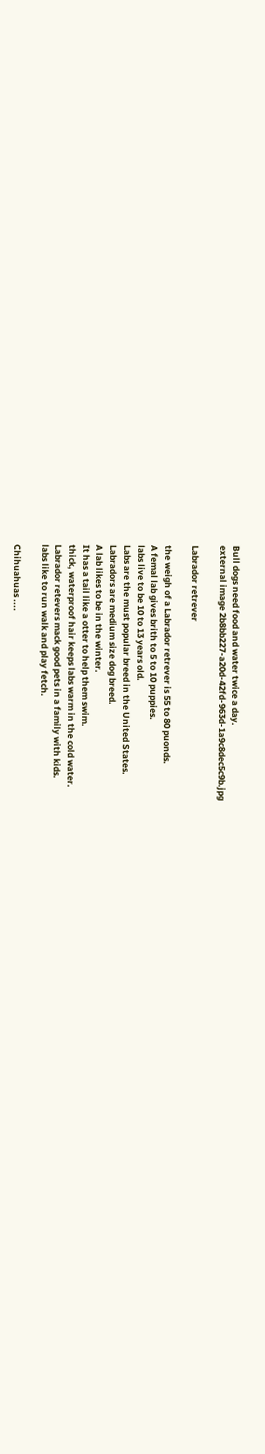Bull dogs need food and water twice a day.
external image 2b8bb227-a20d-42fd-963d-1a9c8dec5c9b.jpg

Labrador retrever

the weigh of a Labrador retrever is 55 to 80 puonds.
A femal lab gives brith to 5 to 10 puppies.
labs live to be 10 to 13 years old.
Labs are the must popular breed in the United States.
Labradors are medium size dog breed.
A lab likes to be in the winter.
It has a tail like a otter to help them swim.
thick, waterproof hair keeps labs warm in the cold water.
Labrador retevers mack good pets in a family with kids.
labs like to run walk and play fetch.

Chihuahuas ....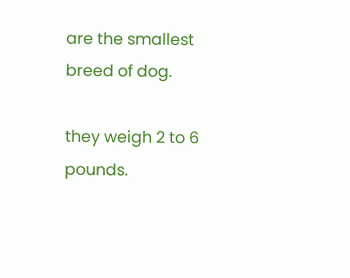are the smallest breed of dog.

they weigh 2 to 6 pounds.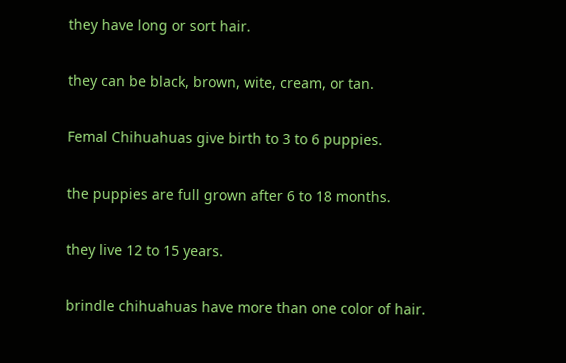they have long or sort hair.

they can be black, brown, wite, cream, or tan.

Femal Chihuahuas give birth to 3 to 6 puppies.

the puppies are full grown after 6 to 18 months.

they live 12 to 15 years.

brindle chihuahuas have more than one color of hair.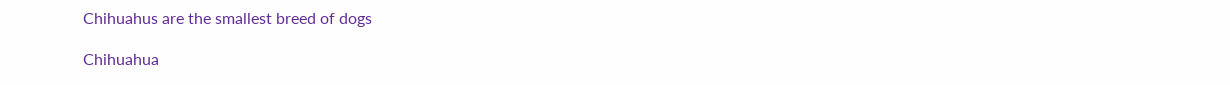Chihuahus are the smallest breed of dogs

Chihuahua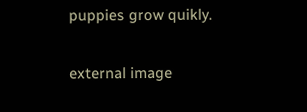puppies grow quikly.

external image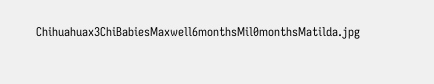Chihuahuax3ChiBabiesMaxwell6monthsMil0monthsMatilda.jpg